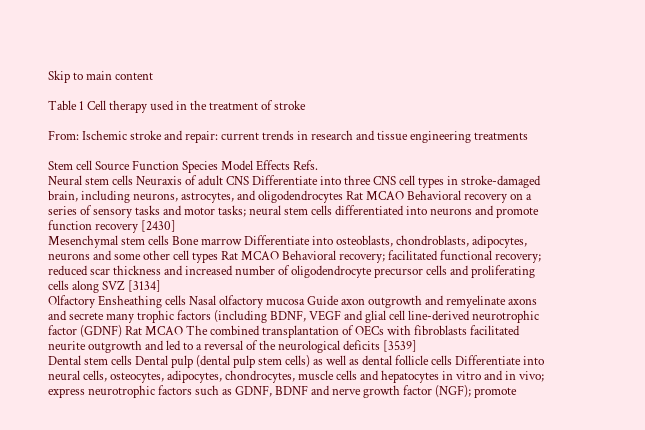Skip to main content

Table 1 Cell therapy used in the treatment of stroke

From: Ischemic stroke and repair: current trends in research and tissue engineering treatments

Stem cell Source Function Species Model Effects Refs.
Neural stem cells Neuraxis of adult CNS Differentiate into three CNS cell types in stroke-damaged brain, including neurons, astrocytes, and oligodendrocytes Rat MCAO Behavioral recovery on a series of sensory tasks and motor tasks; neural stem cells differentiated into neurons and promote function recovery [2430]
Mesenchymal stem cells Bone marrow Differentiate into osteoblasts, chondroblasts, adipocytes, neurons and some other cell types Rat MCAO Behavioral recovery; facilitated functional recovery; reduced scar thickness and increased number of oligodendrocyte precursor cells and proliferating cells along SVZ [3134]
Olfactory Ensheathing cells Nasal olfactory mucosa Guide axon outgrowth and remyelinate axons and secrete many trophic factors (including BDNF, VEGF and glial cell line-derived neurotrophic factor (GDNF) Rat MCAO The combined transplantation of OECs with fibroblasts facilitated neurite outgrowth and led to a reversal of the neurological deficits [3539]
Dental stem cells Dental pulp (dental pulp stem cells) as well as dental follicle cells Differentiate into neural cells, osteocytes, adipocytes, chondrocytes, muscle cells and hepatocytes in vitro and in vivo; express neurotrophic factors such as GDNF, BDNF and nerve growth factor (NGF); promote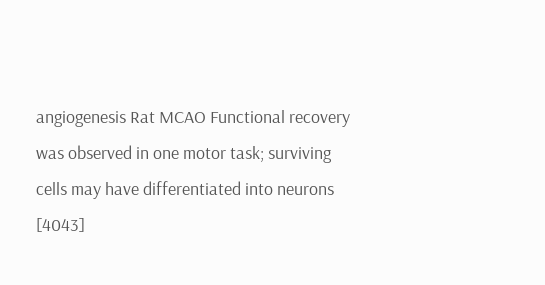angiogenesis Rat MCAO Functional recovery was observed in one motor task; surviving cells may have differentiated into neurons [4043]